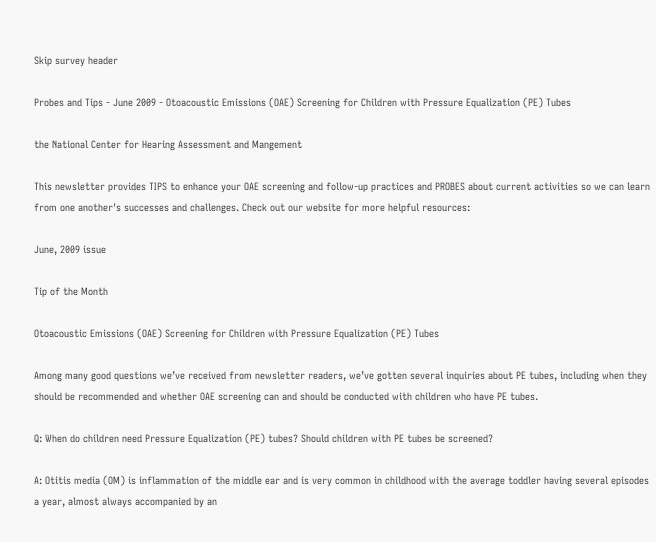Skip survey header

Probes and Tips - June 2009 - Otoacoustic Emissions (OAE) Screening for Children with Pressure Equalization (PE) Tubes

the National Center for Hearing Assessment and Mangement

This newsletter provides TIPS to enhance your OAE screening and follow-up practices and PROBES about current activities so we can learn from one another's successes and challenges. Check out our website for more helpful resources:

June, 2009 issue

Tip of the Month

Otoacoustic Emissions (OAE) Screening for Children with Pressure Equalization (PE) Tubes

Among many good questions we’ve received from newsletter readers, we’ve gotten several inquiries about PE tubes, including when they should be recommended and whether OAE screening can and should be conducted with children who have PE tubes.

Q: When do children need Pressure Equalization (PE) tubes? Should children with PE tubes be screened?

A: Otitis media (OM) is inflammation of the middle ear and is very common in childhood with the average toddler having several episodes a year, almost always accompanied by an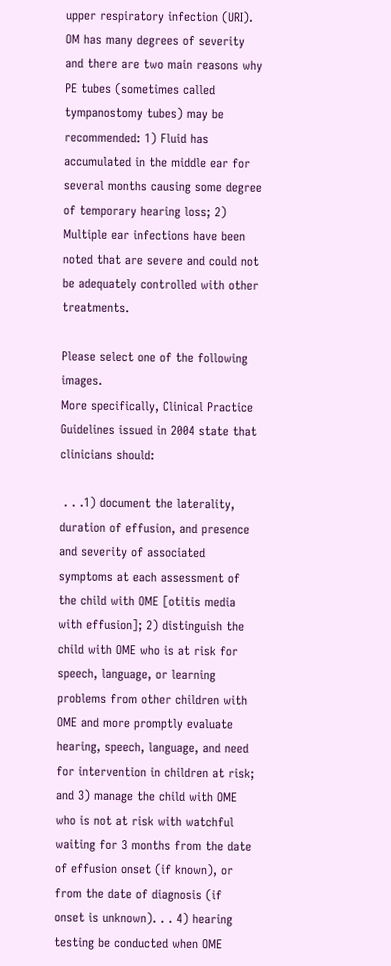upper respiratory infection (URI).  OM has many degrees of severity and there are two main reasons why PE tubes (sometimes called tympanostomy tubes) may be recommended: 1) Fluid has accumulated in the middle ear for several months causing some degree of temporary hearing loss; 2) Multiple ear infections have been noted that are severe and could not be adequately controlled with other treatments.

Please select one of the following images.
More specifically, Clinical Practice Guidelines issued in 2004 state that clinicians should:

 . . .1) document the laterality, duration of effusion, and presence and severity of associated symptoms at each assessment of the child with OME [otitis media with effusion]; 2) distinguish the child with OME who is at risk for speech, language, or learning problems from other children with OME and more promptly evaluate hearing, speech, language, and need for intervention in children at risk; and 3) manage the child with OME who is not at risk with watchful waiting for 3 months from the date of effusion onset (if known), or from the date of diagnosis (if onset is unknown). . . 4) hearing testing be conducted when OME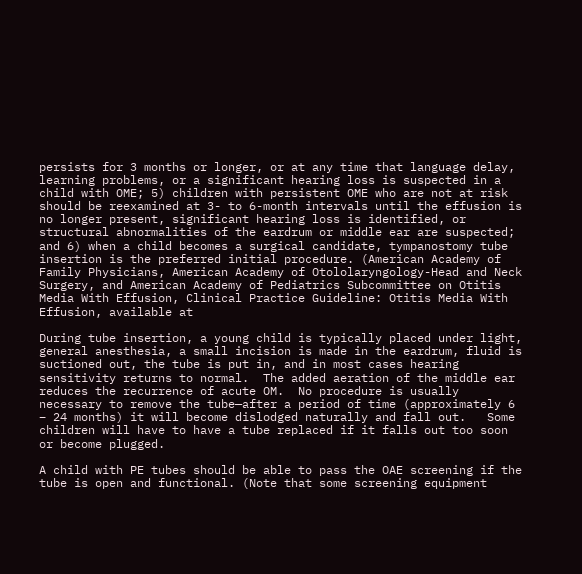persists for 3 months or longer, or at any time that language delay, learning problems, or a significant hearing loss is suspected in a child with OME; 5) children with persistent OME who are not at risk should be reexamined at 3- to 6-month intervals until the effusion is no longer present, significant hearing loss is identified, or structural abnormalities of the eardrum or middle ear are suspected; and 6) when a child becomes a surgical candidate, tympanostomy tube insertion is the preferred initial procedure. (American Academy of Family Physicians, American Academy of Otololaryngology-Head and Neck Surgery, and American Academy of Pediatrics Subcommittee on Otitis Media With Effusion, Clinical Practice Guideline: Otitis Media With Effusion, available at

During tube insertion, a young child is typically placed under light, general anesthesia, a small incision is made in the eardrum, fluid is suctioned out, the tube is put in, and in most cases hearing sensitivity returns to normal.  The added aeration of the middle ear reduces the recurrence of acute OM.  No procedure is usually necessary to remove the tube—after a period of time (approximately 6 – 24 months) it will become dislodged naturally and fall out.   Some children will have to have a tube replaced if it falls out too soon or become plugged.

A child with PE tubes should be able to pass the OAE screening if the tube is open and functional. (Note that some screening equipment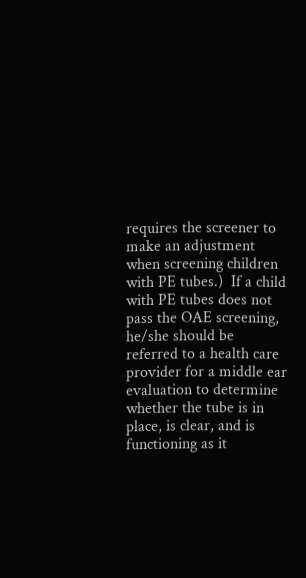requires the screener to make an adjustment when screening children with PE tubes.)  If a child with PE tubes does not pass the OAE screening, he/she should be referred to a health care provider for a middle ear evaluation to determine whether the tube is in place, is clear, and is functioning as it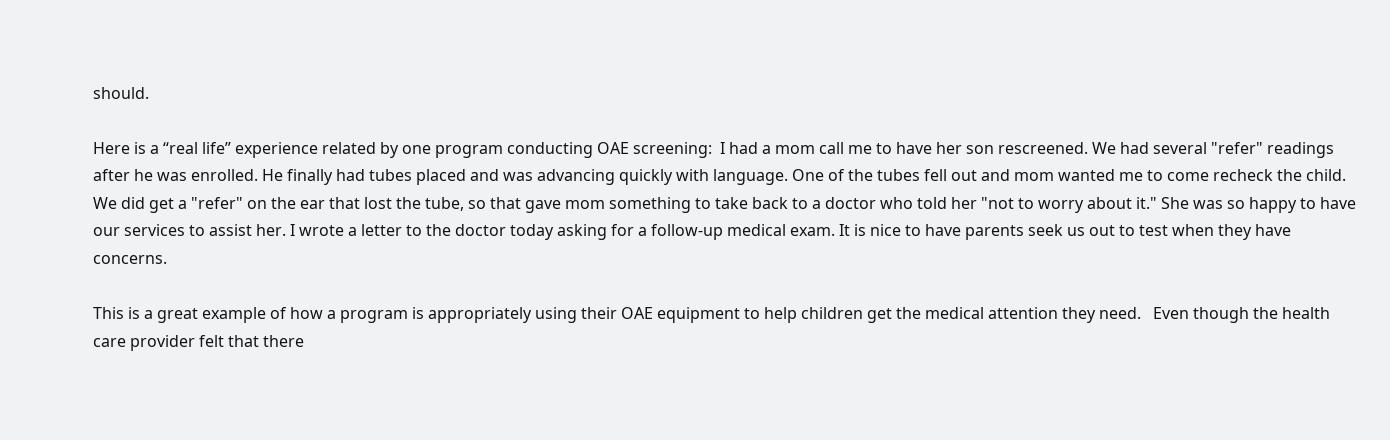should.

Here is a “real life” experience related by one program conducting OAE screening:  I had a mom call me to have her son rescreened. We had several "refer" readings after he was enrolled. He finally had tubes placed and was advancing quickly with language. One of the tubes fell out and mom wanted me to come recheck the child. We did get a "refer" on the ear that lost the tube, so that gave mom something to take back to a doctor who told her "not to worry about it." She was so happy to have our services to assist her. I wrote a letter to the doctor today asking for a follow-up medical exam. It is nice to have parents seek us out to test when they have concerns.

This is a great example of how a program is appropriately using their OAE equipment to help children get the medical attention they need.   Even though the health care provider felt that there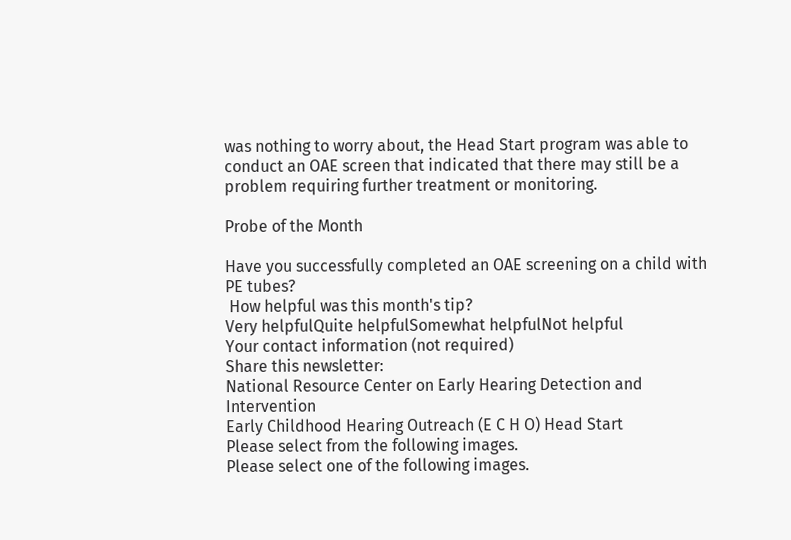was nothing to worry about, the Head Start program was able to conduct an OAE screen that indicated that there may still be a problem requiring further treatment or monitoring.

Probe of the Month

Have you successfully completed an OAE screening on a child with PE tubes?
 How helpful was this month's tip?
Very helpfulQuite helpfulSomewhat helpfulNot helpful
Your contact information (not required)
Share this newsletter:
National Resource Center on Early Hearing Detection and Intervention
Early Childhood Hearing Outreach (E C H O) Head Start
Please select from the following images.
Please select one of the following images.